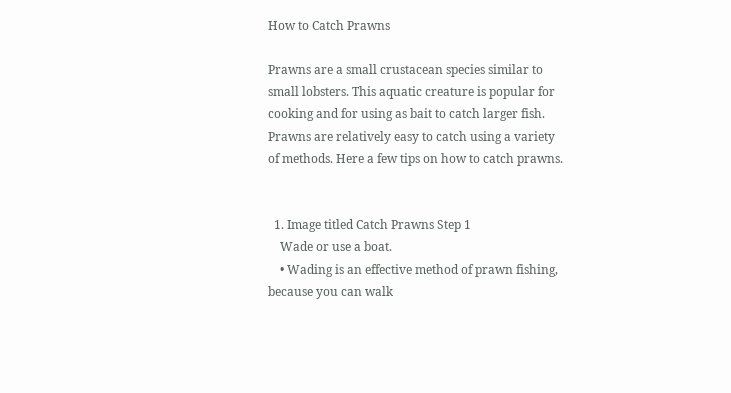How to Catch Prawns

Prawns are a small crustacean species similar to small lobsters. This aquatic creature is popular for cooking and for using as bait to catch larger fish. Prawns are relatively easy to catch using a variety of methods. Here a few tips on how to catch prawns.


  1. Image titled Catch Prawns Step 1
    Wade or use a boat.
    • Wading is an effective method of prawn fishing, because you can walk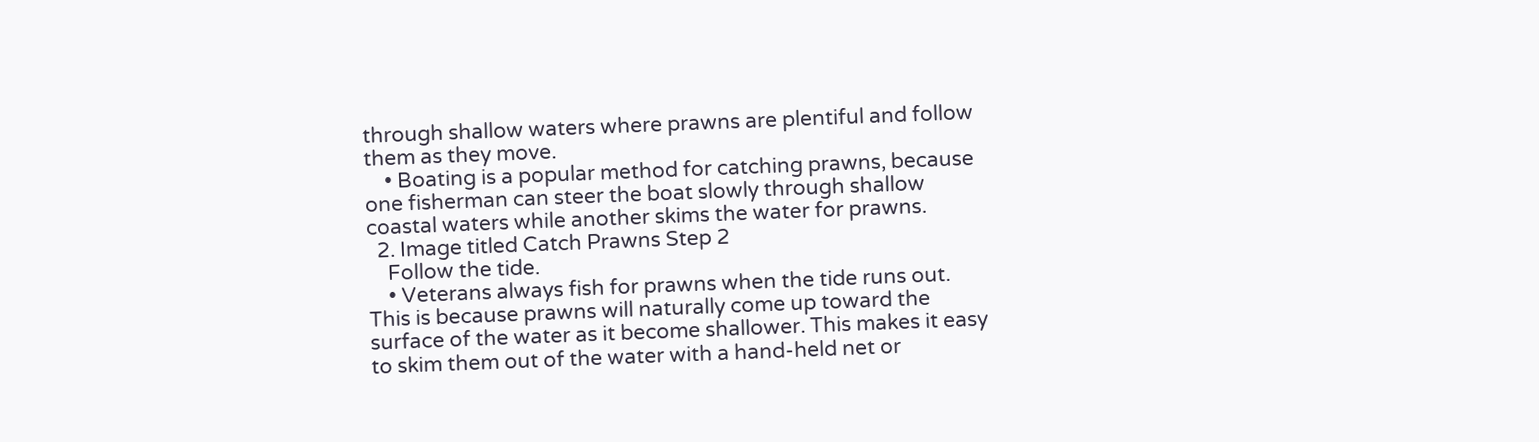through shallow waters where prawns are plentiful and follow them as they move.
    • Boating is a popular method for catching prawns, because one fisherman can steer the boat slowly through shallow coastal waters while another skims the water for prawns.
  2. Image titled Catch Prawns Step 2
    Follow the tide.
    • Veterans always fish for prawns when the tide runs out. This is because prawns will naturally come up toward the surface of the water as it become shallower. This makes it easy to skim them out of the water with a hand-held net or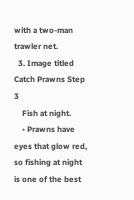with a two-man trawler net.
  3. Image titled Catch Prawns Step 3
    Fish at night.
    • Prawns have eyes that glow red, so fishing at night is one of the best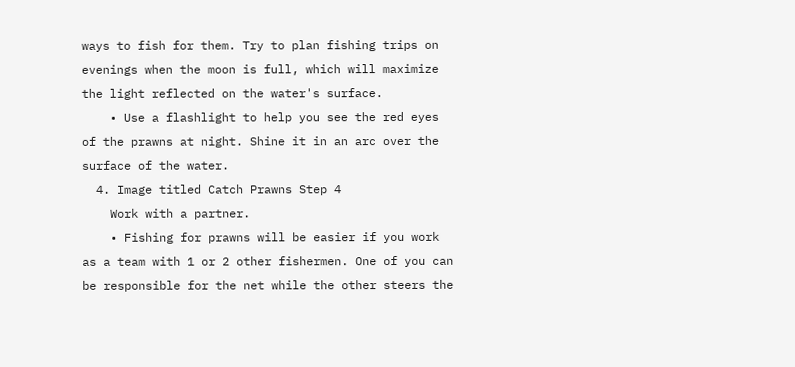ways to fish for them. Try to plan fishing trips on evenings when the moon is full, which will maximize the light reflected on the water's surface.
    • Use a flashlight to help you see the red eyes of the prawns at night. Shine it in an arc over the surface of the water.
  4. Image titled Catch Prawns Step 4
    Work with a partner.
    • Fishing for prawns will be easier if you work as a team with 1 or 2 other fishermen. One of you can be responsible for the net while the other steers the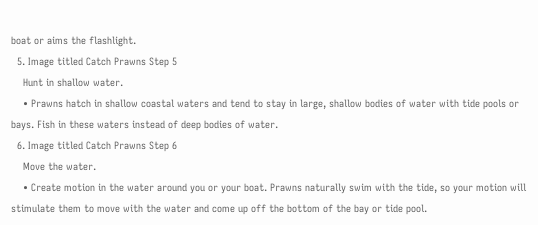boat or aims the flashlight.
  5. Image titled Catch Prawns Step 5
    Hunt in shallow water.
    • Prawns hatch in shallow coastal waters and tend to stay in large, shallow bodies of water with tide pools or bays. Fish in these waters instead of deep bodies of water.
  6. Image titled Catch Prawns Step 6
    Move the water.
    • Create motion in the water around you or your boat. Prawns naturally swim with the tide, so your motion will stimulate them to move with the water and come up off the bottom of the bay or tide pool.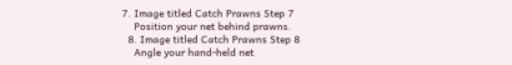7. Image titled Catch Prawns Step 7
    Position your net behind prawns.
  8. Image titled Catch Prawns Step 8
    Angle your hand-held net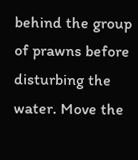behind the group of prawns before disturbing the water. Move the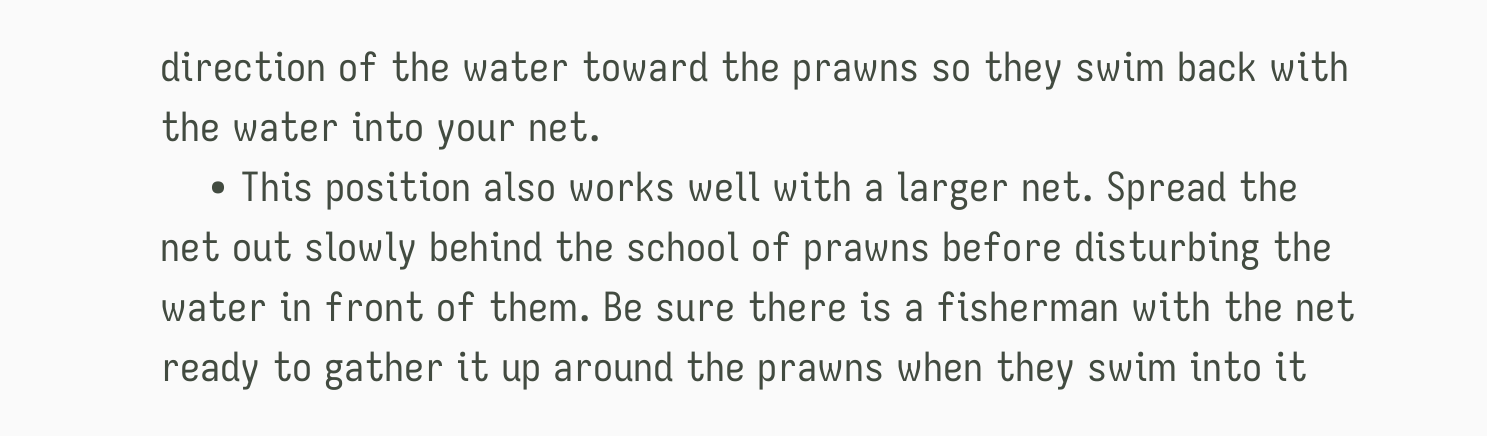direction of the water toward the prawns so they swim back with the water into your net.
    • This position also works well with a larger net. Spread the net out slowly behind the school of prawns before disturbing the water in front of them. Be sure there is a fisherman with the net ready to gather it up around the prawns when they swim into it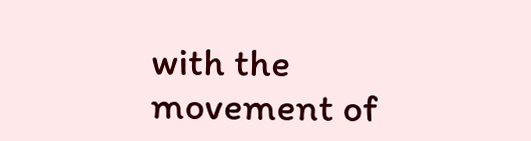with the movement of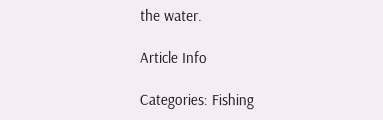the water.

Article Info

Categories: Fishing